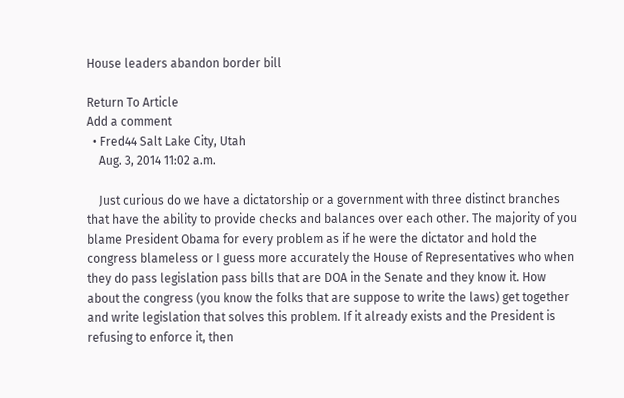House leaders abandon border bill

Return To Article
Add a comment
  • Fred44 Salt Lake City, Utah
    Aug. 3, 2014 11:02 a.m.

    Just curious do we have a dictatorship or a government with three distinct branches that have the ability to provide checks and balances over each other. The majority of you blame President Obama for every problem as if he were the dictator and hold the congress blameless or I guess more accurately the House of Representatives who when they do pass legislation pass bills that are DOA in the Senate and they know it. How about the congress (you know the folks that are suppose to write the laws) get together and write legislation that solves this problem. If it already exists and the President is refusing to enforce it, then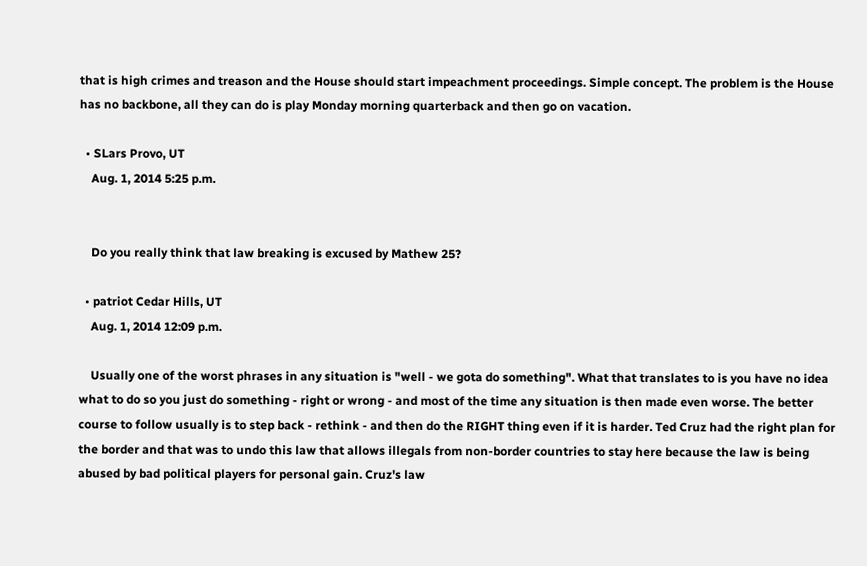that is high crimes and treason and the House should start impeachment proceedings. Simple concept. The problem is the House has no backbone, all they can do is play Monday morning quarterback and then go on vacation.

  • SLars Provo, UT
    Aug. 1, 2014 5:25 p.m.


    Do you really think that law breaking is excused by Mathew 25?

  • patriot Cedar Hills, UT
    Aug. 1, 2014 12:09 p.m.

    Usually one of the worst phrases in any situation is "well - we gota do something". What that translates to is you have no idea what to do so you just do something - right or wrong - and most of the time any situation is then made even worse. The better course to follow usually is to step back - rethink - and then do the RIGHT thing even if it is harder. Ted Cruz had the right plan for the border and that was to undo this law that allows illegals from non-border countries to stay here because the law is being abused by bad political players for personal gain. Cruz's law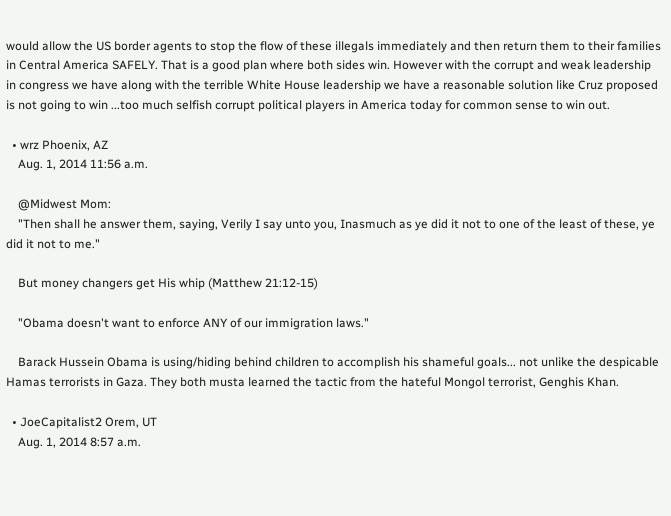would allow the US border agents to stop the flow of these illegals immediately and then return them to their families in Central America SAFELY. That is a good plan where both sides win. However with the corrupt and weak leadership in congress we have along with the terrible White House leadership we have a reasonable solution like Cruz proposed is not going to win ...too much selfish corrupt political players in America today for common sense to win out.

  • wrz Phoenix, AZ
    Aug. 1, 2014 11:56 a.m.

    @Midwest Mom:
    "Then shall he answer them, saying, Verily I say unto you, Inasmuch as ye did it not to one of the least of these, ye did it not to me."

    But money changers get His whip (Matthew 21:12-15)

    "Obama doesn't want to enforce ANY of our immigration laws."

    Barack Hussein Obama is using/hiding behind children to accomplish his shameful goals... not unlike the despicable Hamas terrorists in Gaza. They both musta learned the tactic from the hateful Mongol terrorist, Genghis Khan.

  • JoeCapitalist2 Orem, UT
    Aug. 1, 2014 8:57 a.m.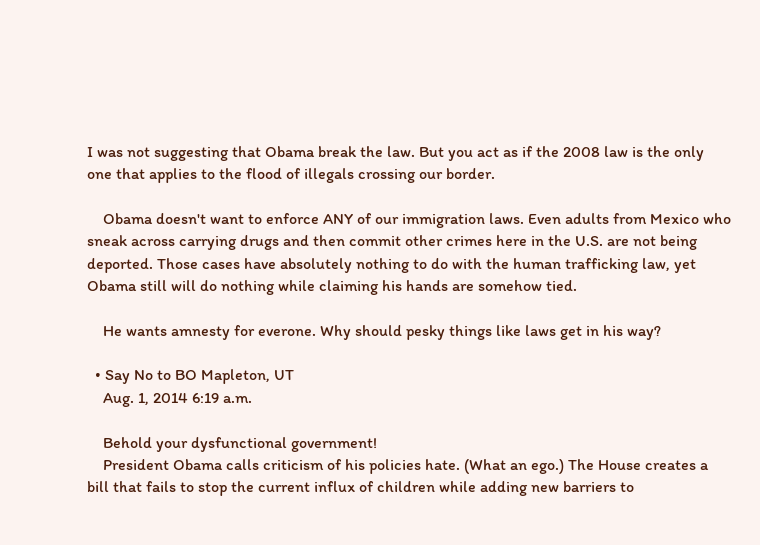I was not suggesting that Obama break the law. But you act as if the 2008 law is the only one that applies to the flood of illegals crossing our border.

    Obama doesn't want to enforce ANY of our immigration laws. Even adults from Mexico who sneak across carrying drugs and then commit other crimes here in the U.S. are not being deported. Those cases have absolutely nothing to do with the human trafficking law, yet Obama still will do nothing while claiming his hands are somehow tied.

    He wants amnesty for everone. Why should pesky things like laws get in his way?

  • Say No to BO Mapleton, UT
    Aug. 1, 2014 6:19 a.m.

    Behold your dysfunctional government!
    President Obama calls criticism of his policies hate. (What an ego.) The House creates a bill that fails to stop the current influx of children while adding new barriers to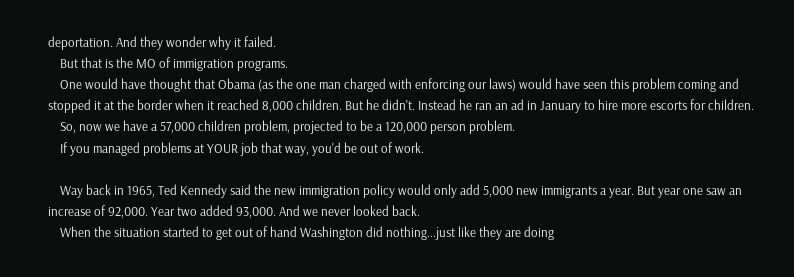deportation. And they wonder why it failed.
    But that is the MO of immigration programs.
    One would have thought that Obama (as the one man charged with enforcing our laws) would have seen this problem coming and stopped it at the border when it reached 8,000 children. But he didn't. Instead he ran an ad in January to hire more escorts for children.
    So, now we have a 57,000 children problem, projected to be a 120,000 person problem.
    If you managed problems at YOUR job that way, you'd be out of work.

    Way back in 1965, Ted Kennedy said the new immigration policy would only add 5,000 new immigrants a year. But year one saw an increase of 92,000. Year two added 93,000. And we never looked back.
    When the situation started to get out of hand Washington did nothing...just like they are doing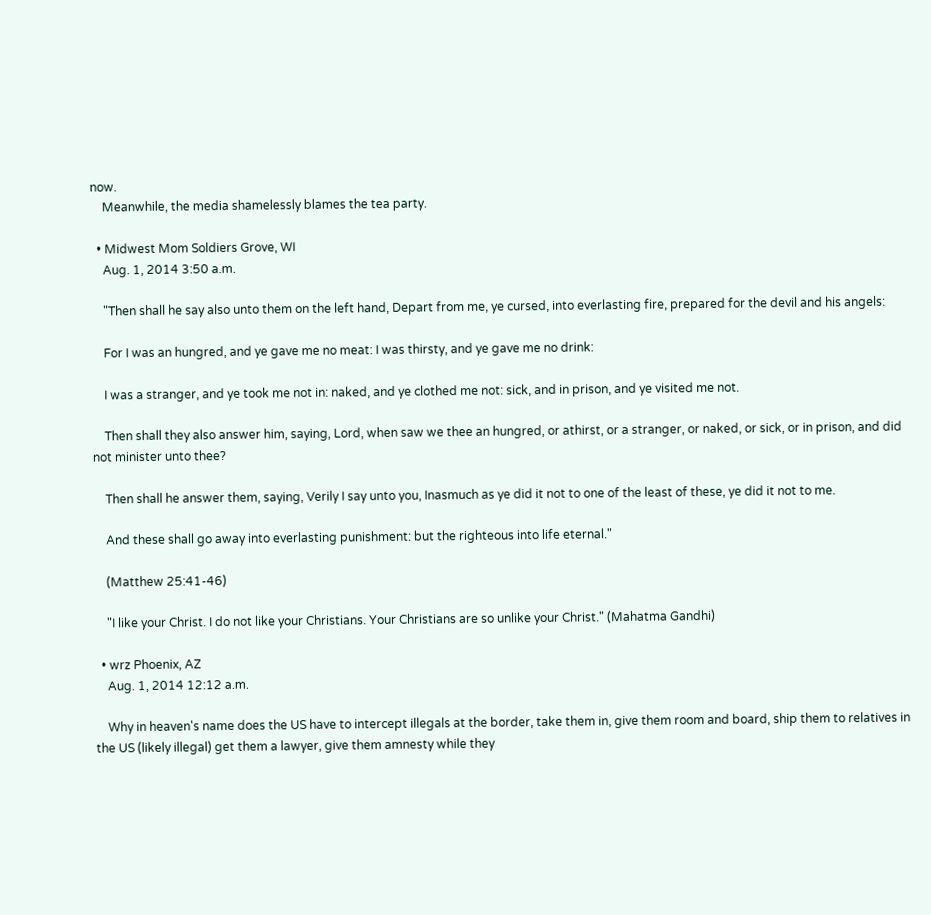now.
    Meanwhile, the media shamelessly blames the tea party.

  • Midwest Mom Soldiers Grove, WI
    Aug. 1, 2014 3:50 a.m.

    "Then shall he say also unto them on the left hand, Depart from me, ye cursed, into everlasting fire, prepared for the devil and his angels:

    For I was an hungred, and ye gave me no meat: I was thirsty, and ye gave me no drink:

    I was a stranger, and ye took me not in: naked, and ye clothed me not: sick, and in prison, and ye visited me not.

    Then shall they also answer him, saying, Lord, when saw we thee an hungred, or athirst, or a stranger, or naked, or sick, or in prison, and did not minister unto thee?

    Then shall he answer them, saying, Verily I say unto you, Inasmuch as ye did it not to one of the least of these, ye did it not to me.

    And these shall go away into everlasting punishment: but the righteous into life eternal."

    (Matthew 25:41-46)

    "I like your Christ. I do not like your Christians. Your Christians are so unlike your Christ." (Mahatma Gandhi)

  • wrz Phoenix, AZ
    Aug. 1, 2014 12:12 a.m.

    Why in heaven's name does the US have to intercept illegals at the border, take them in, give them room and board, ship them to relatives in the US (likely illegal) get them a lawyer, give them amnesty while they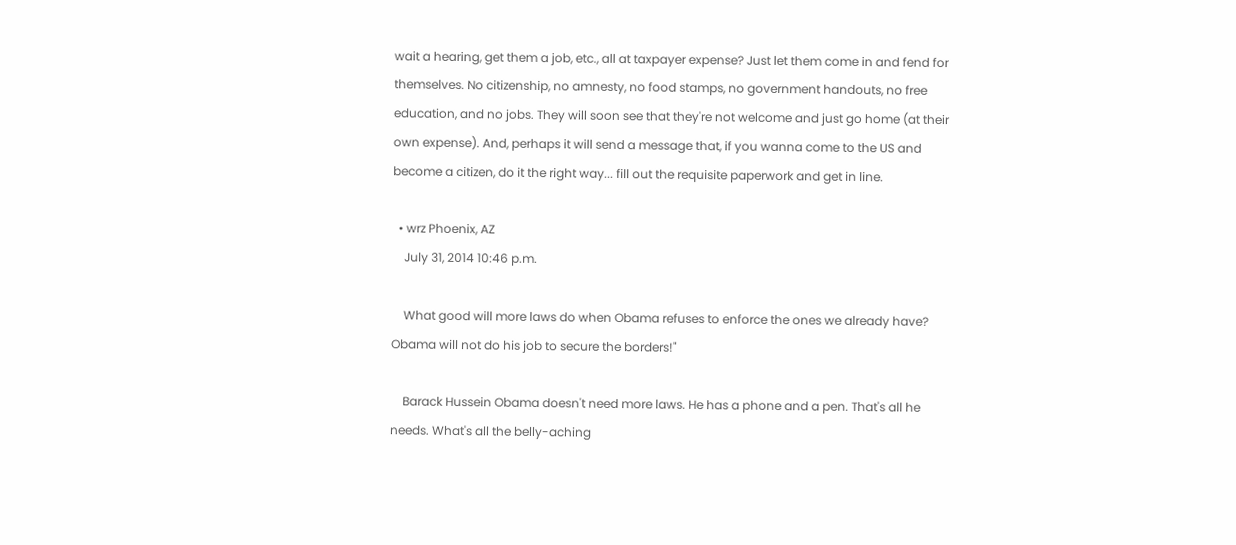wait a hearing, get them a job, etc., all at taxpayer expense? Just let them come in and fend for themselves. No citizenship, no amnesty, no food stamps, no government handouts, no free education, and no jobs. They will soon see that they're not welcome and just go home (at their own expense). And, perhaps it will send a message that, if you wanna come to the US and become a citizen, do it the right way... fill out the requisite paperwork and get in line.

  • wrz Phoenix, AZ
    July 31, 2014 10:46 p.m.

    What good will more laws do when Obama refuses to enforce the ones we already have? Obama will not do his job to secure the borders!"

    Barack Hussein Obama doesn't need more laws. He has a phone and a pen. That's all he needs. What's all the belly-aching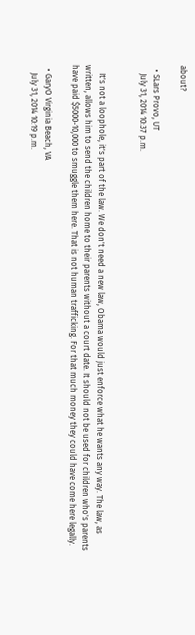about?

  • SLars Provo, UT
    July 31, 2014 10:37 p.m.


    It's not a loophole, it's part of the law. We don't need a new law, Obama would just enforce what he wants any way. The law, as written, allows him to send the children home to their parents without a court date. It should not be used for children who's parents have paid $5000-10,000 to smuggle them here. That is not human trafficking. For that much money they could have come here legally.

  • GaryO Virginia Beach, VA
    July 31, 2014 10:19 p.m.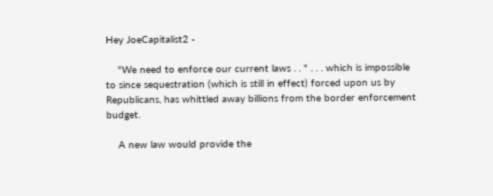Hey JoeCapitalist2 -

    "We need to enforce our current laws . . " . . . which is impossible to since sequestration (which is still in effect) forced upon us by Republicans, has whittled away billions from the border enforcement budget.

    A new law would provide the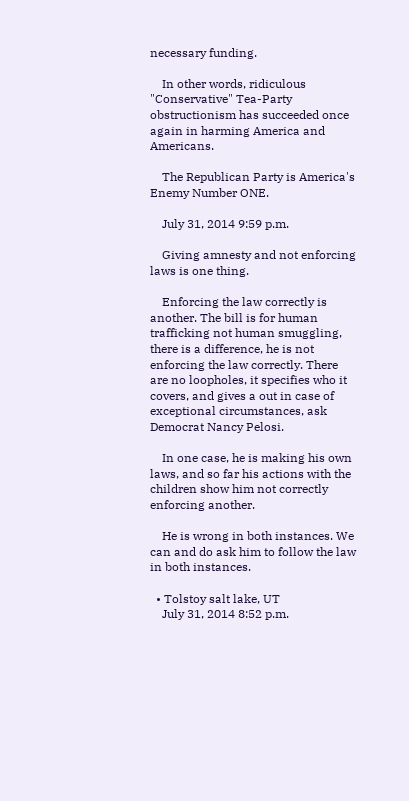necessary funding.

    In other words, ridiculous "Conservative" Tea-Party obstructionism has succeeded once again in harming America and Americans.

    The Republican Party is America's Enemy Number ONE.

    July 31, 2014 9:59 p.m.

    Giving amnesty and not enforcing laws is one thing.

    Enforcing the law correctly is another. The bill is for human trafficking not human smuggling, there is a difference, he is not enforcing the law correctly. There are no loopholes, it specifies who it covers, and gives a out in case of exceptional circumstances, ask Democrat Nancy Pelosi.

    In one case, he is making his own laws, and so far his actions with the children show him not correctly enforcing another.

    He is wrong in both instances. We can and do ask him to follow the law in both instances.

  • Tolstoy salt lake, UT
    July 31, 2014 8:52 p.m.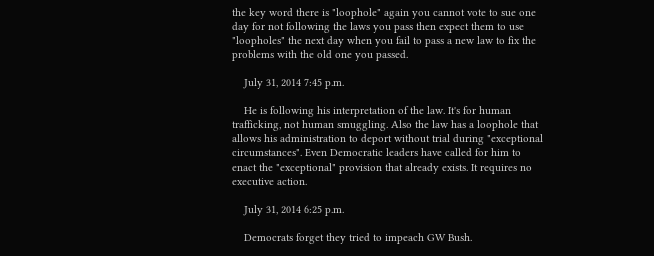the key word there is "loophole" again you cannot vote to sue one day for not following the laws you pass then expect them to use "loopholes" the next day when you fail to pass a new law to fix the problems with the old one you passed.

    July 31, 2014 7:45 p.m.

    He is following his interpretation of the law. It's for human trafficking, not human smuggling. Also the law has a loophole that allows his administration to deport without trial during "exceptional circumstances". Even Democratic leaders have called for him to enact the "exceptional" provision that already exists. It requires no executive action.

    July 31, 2014 6:25 p.m.

    Democrats forget they tried to impeach GW Bush.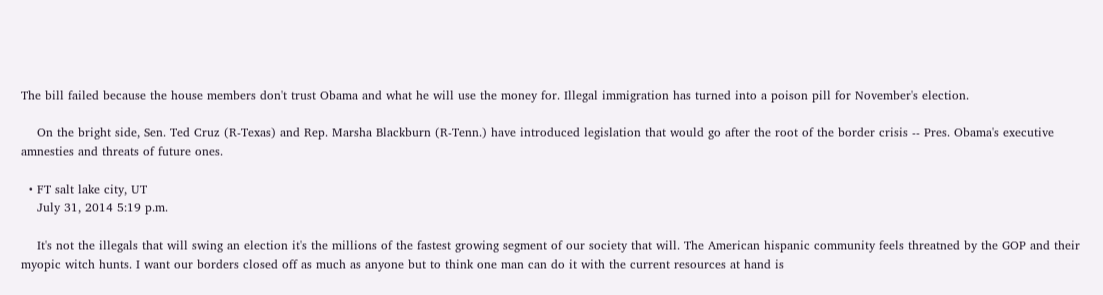The bill failed because the house members don't trust Obama and what he will use the money for. Illegal immigration has turned into a poison pill for November's election.

    On the bright side, Sen. Ted Cruz (R-Texas) and Rep. Marsha Blackburn (R-Tenn.) have introduced legislation that would go after the root of the border crisis -- Pres. Obama's executive amnesties and threats of future ones.

  • FT salt lake city, UT
    July 31, 2014 5:19 p.m.

    It's not the illegals that will swing an election it's the millions of the fastest growing segment of our society that will. The American hispanic community feels threatned by the GOP and their myopic witch hunts. I want our borders closed off as much as anyone but to think one man can do it with the current resources at hand is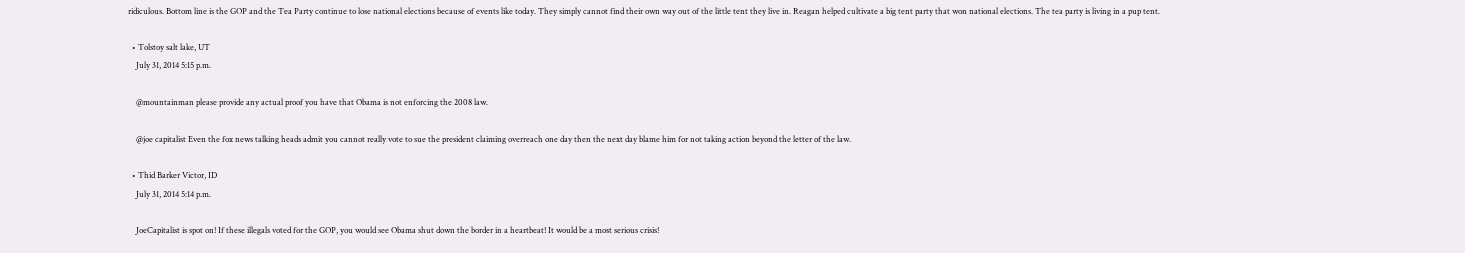ridiculous. Bottom line is the GOP and the Tea Party continue to lose national elections because of events like today. They simply cannot find their own way out of the little tent they live in. Reagan helped cultivate a big tent party that won national elections. The tea party is living in a pup tent.

  • Tolstoy salt lake, UT
    July 31, 2014 5:15 p.m.

    @mountainman please provide any actual proof you have that Obama is not enforcing the 2008 law.

    @joe capitalist Even the fox news talking heads admit you cannot really vote to sue the president claiming overreach one day then the next day blame him for not taking action beyond the letter of the law.

  • Thid Barker Victor, ID
    July 31, 2014 5:14 p.m.

    JoeCapitalist is spot on! If these illegals voted for the GOP, you would see Obama shut down the border in a heartbeat! It would be a most serious crisis!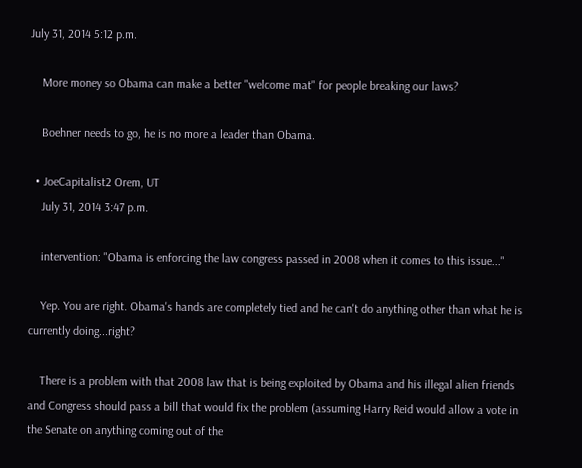July 31, 2014 5:12 p.m.

    More money so Obama can make a better "welcome mat" for people breaking our laws?

    Boehner needs to go, he is no more a leader than Obama.

  • JoeCapitalist2 Orem, UT
    July 31, 2014 3:47 p.m.

    intervention: "Obama is enforcing the law congress passed in 2008 when it comes to this issue..."

    Yep. You are right. Obama's hands are completely tied and he can't do anything other than what he is currently doing...right?

    There is a problem with that 2008 law that is being exploited by Obama and his illegal alien friends and Congress should pass a bill that would fix the problem (assuming Harry Reid would allow a vote in the Senate on anything coming out of the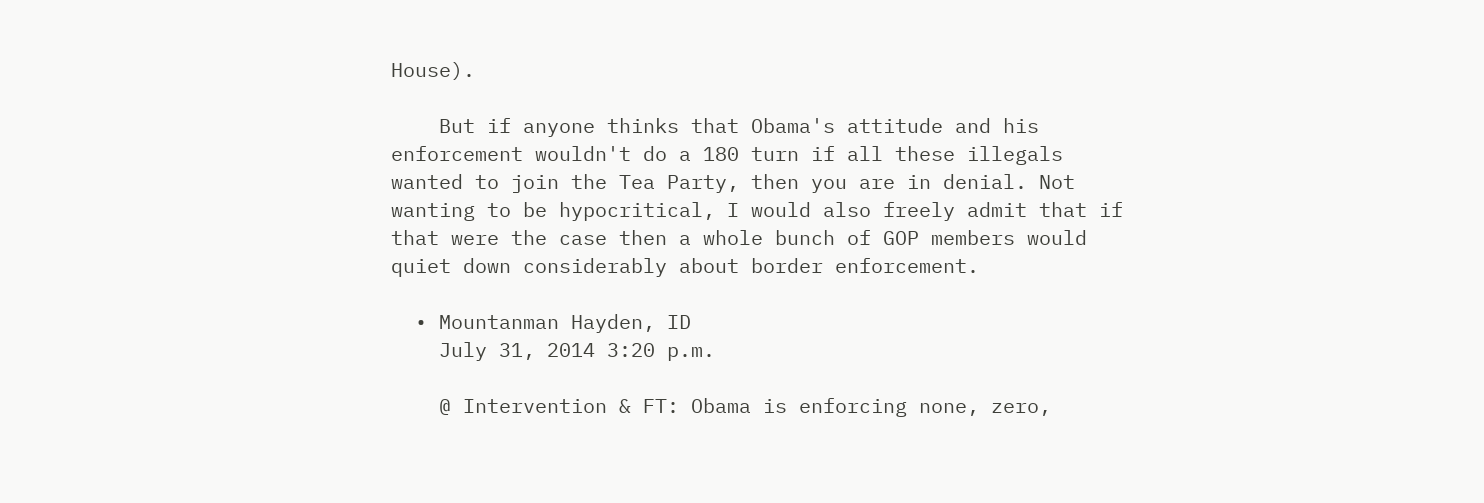House).

    But if anyone thinks that Obama's attitude and his enforcement wouldn't do a 180 turn if all these illegals wanted to join the Tea Party, then you are in denial. Not wanting to be hypocritical, I would also freely admit that if that were the case then a whole bunch of GOP members would quiet down considerably about border enforcement.

  • Mountanman Hayden, ID
    July 31, 2014 3:20 p.m.

    @ Intervention & FT: Obama is enforcing none, zero,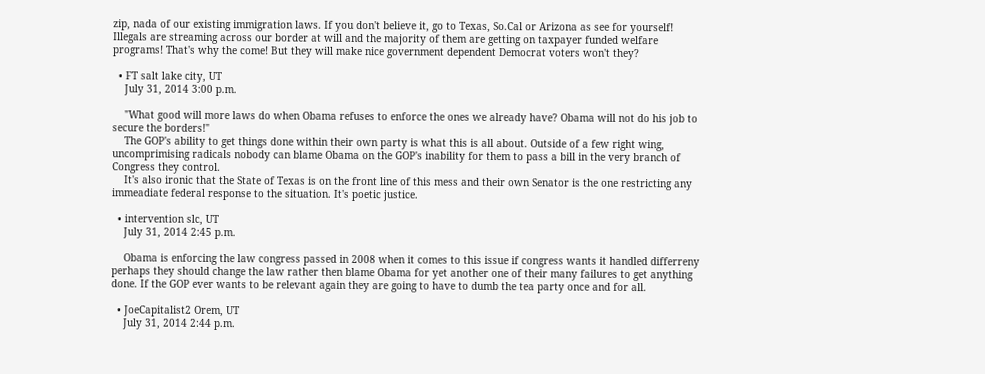zip, nada of our existing immigration laws. If you don't believe it, go to Texas, So.Cal or Arizona as see for yourself! Illegals are streaming across our border at will and the majority of them are getting on taxpayer funded welfare programs! That's why the come! But they will make nice government dependent Democrat voters won't they?

  • FT salt lake city, UT
    July 31, 2014 3:00 p.m.

    "What good will more laws do when Obama refuses to enforce the ones we already have? Obama will not do his job to secure the borders!"
    The GOP's ability to get things done within their own party is what this is all about. Outside of a few right wing, uncomprimising radicals nobody can blame Obama on the GOP's inability for them to pass a bill in the very branch of Congress they control.
    It's also ironic that the State of Texas is on the front line of this mess and their own Senator is the one restricting any immeadiate federal response to the situation. It's poetic justice.

  • intervention slc, UT
    July 31, 2014 2:45 p.m.

    Obama is enforcing the law congress passed in 2008 when it comes to this issue if congress wants it handled differreny perhaps they should change the law rather then blame Obama for yet another one of their many failures to get anything done. If the GOP ever wants to be relevant again they are going to have to dumb the tea party once and for all.

  • JoeCapitalist2 Orem, UT
    July 31, 2014 2:44 p.m.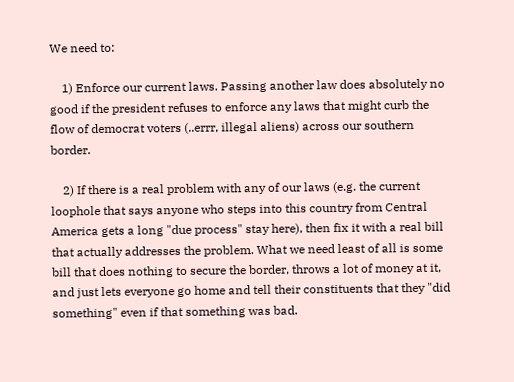We need to:

    1) Enforce our current laws. Passing another law does absolutely no good if the president refuses to enforce any laws that might curb the flow of democrat voters (..errr, illegal aliens) across our southern border.

    2) If there is a real problem with any of our laws (e.g. the current loophole that says anyone who steps into this country from Central America gets a long "due process" stay here), then fix it with a real bill that actually addresses the problem. What we need least of all is some bill that does nothing to secure the border, throws a lot of money at it, and just lets everyone go home and tell their constituents that they "did something" even if that something was bad.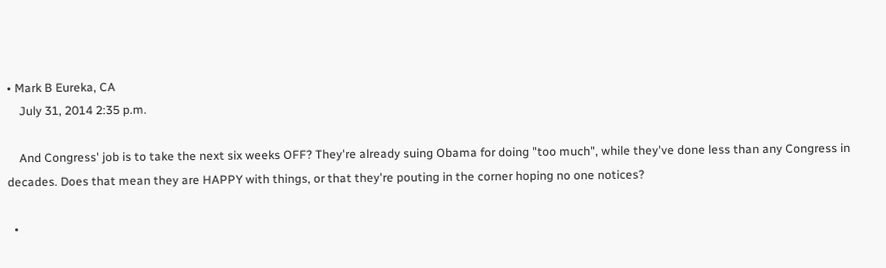• Mark B Eureka, CA
    July 31, 2014 2:35 p.m.

    And Congress' job is to take the next six weeks OFF? They're already suing Obama for doing "too much", while they've done less than any Congress in decades. Does that mean they are HAPPY with things, or that they're pouting in the corner hoping no one notices?

  •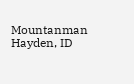Mountanman Hayden, ID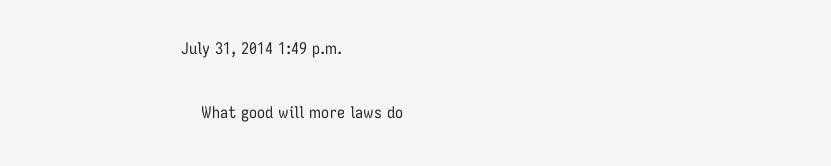July 31, 2014 1:49 p.m.

    What good will more laws do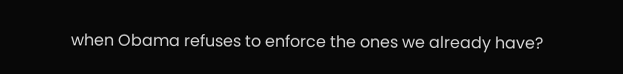when Obama refuses to enforce the ones we already have?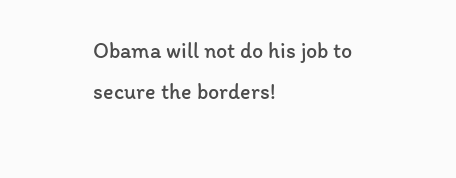Obama will not do his job to secure the borders!